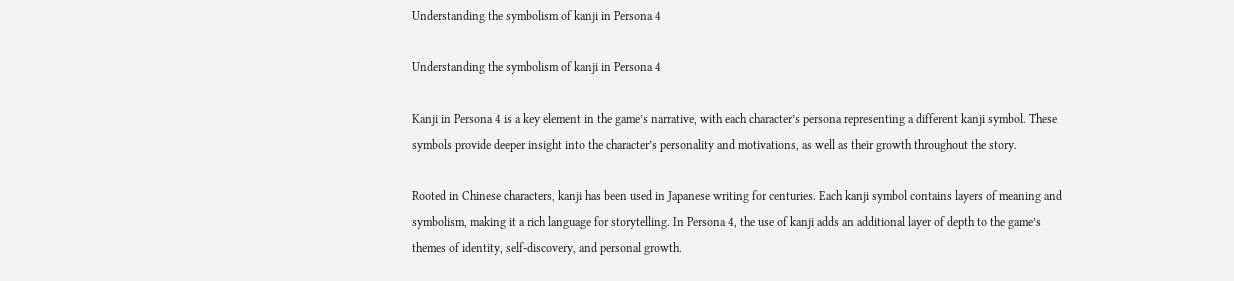Understanding the symbolism of kanji in Persona 4

Understanding the symbolism of kanji in Persona 4

Kanji in Persona 4 is a key element in the game’s narrative, with each character’s persona representing a different kanji symbol. These symbols provide deeper insight into the character’s personality and motivations, as well as their growth throughout the story.

Rooted in Chinese characters, kanji has been used in Japanese writing for centuries. Each kanji symbol contains layers of meaning and symbolism, making it a rich language for storytelling. In Persona 4, the use of kanji adds an additional layer of depth to the game’s themes of identity, self-discovery, and personal growth.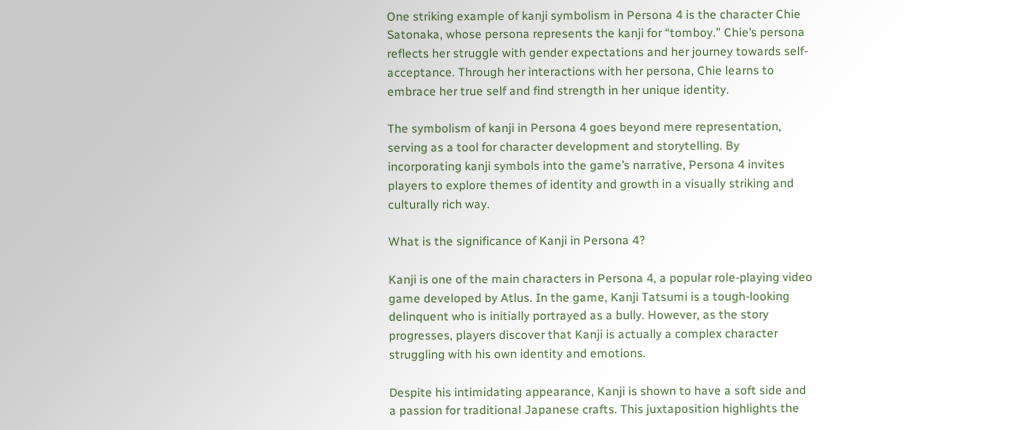One striking example of kanji symbolism in Persona 4 is the character Chie Satonaka, whose persona represents the kanji for “tomboy.” Chie’s persona reflects her struggle with gender expectations and her journey towards self-acceptance. Through her interactions with her persona, Chie learns to embrace her true self and find strength in her unique identity.

The symbolism of kanji in Persona 4 goes beyond mere representation, serving as a tool for character development and storytelling. By incorporating kanji symbols into the game’s narrative, Persona 4 invites players to explore themes of identity and growth in a visually striking and culturally rich way.

What is the significance of Kanji in Persona 4?

Kanji is one of the main characters in Persona 4, a popular role-playing video game developed by Atlus. In the game, Kanji Tatsumi is a tough-looking delinquent who is initially portrayed as a bully. However, as the story progresses, players discover that Kanji is actually a complex character struggling with his own identity and emotions.

Despite his intimidating appearance, Kanji is shown to have a soft side and a passion for traditional Japanese crafts. This juxtaposition highlights the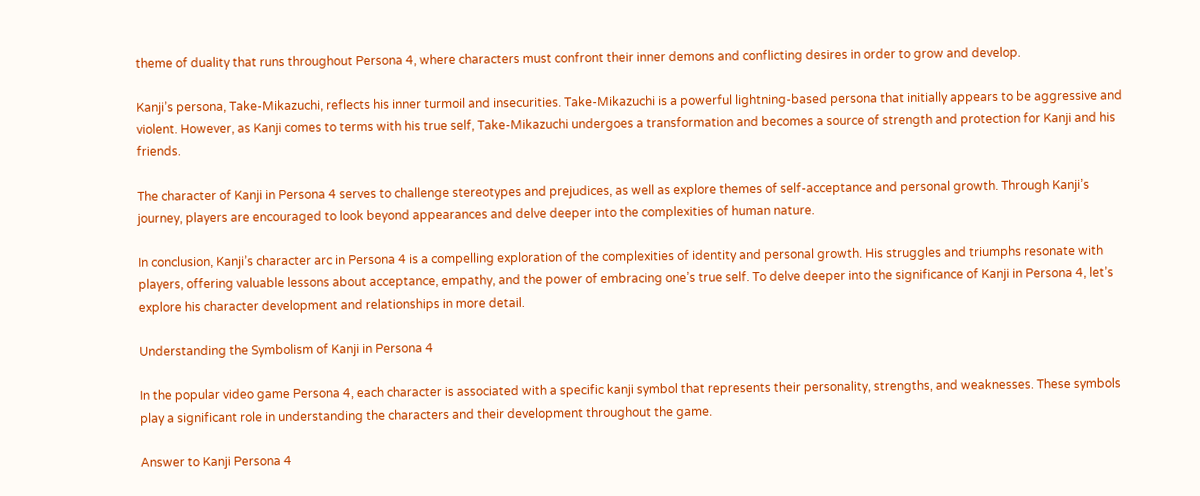theme of duality that runs throughout Persona 4, where characters must confront their inner demons and conflicting desires in order to grow and develop.

Kanji’s persona, Take-Mikazuchi, reflects his inner turmoil and insecurities. Take-Mikazuchi is a powerful lightning-based persona that initially appears to be aggressive and violent. However, as Kanji comes to terms with his true self, Take-Mikazuchi undergoes a transformation and becomes a source of strength and protection for Kanji and his friends.

The character of Kanji in Persona 4 serves to challenge stereotypes and prejudices, as well as explore themes of self-acceptance and personal growth. Through Kanji’s journey, players are encouraged to look beyond appearances and delve deeper into the complexities of human nature.

In conclusion, Kanji’s character arc in Persona 4 is a compelling exploration of the complexities of identity and personal growth. His struggles and triumphs resonate with players, offering valuable lessons about acceptance, empathy, and the power of embracing one’s true self. To delve deeper into the significance of Kanji in Persona 4, let’s explore his character development and relationships in more detail.

Understanding the Symbolism of Kanji in Persona 4

In the popular video game Persona 4, each character is associated with a specific kanji symbol that represents their personality, strengths, and weaknesses. These symbols play a significant role in understanding the characters and their development throughout the game.

Answer to Kanji Persona 4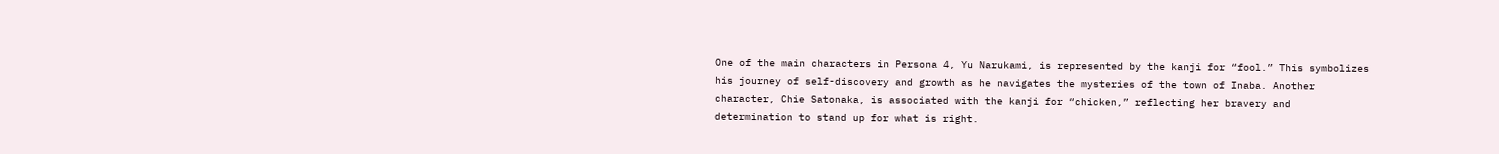One of the main characters in Persona 4, Yu Narukami, is represented by the kanji for “fool.” This symbolizes his journey of self-discovery and growth as he navigates the mysteries of the town of Inaba. Another character, Chie Satonaka, is associated with the kanji for “chicken,” reflecting her bravery and determination to stand up for what is right.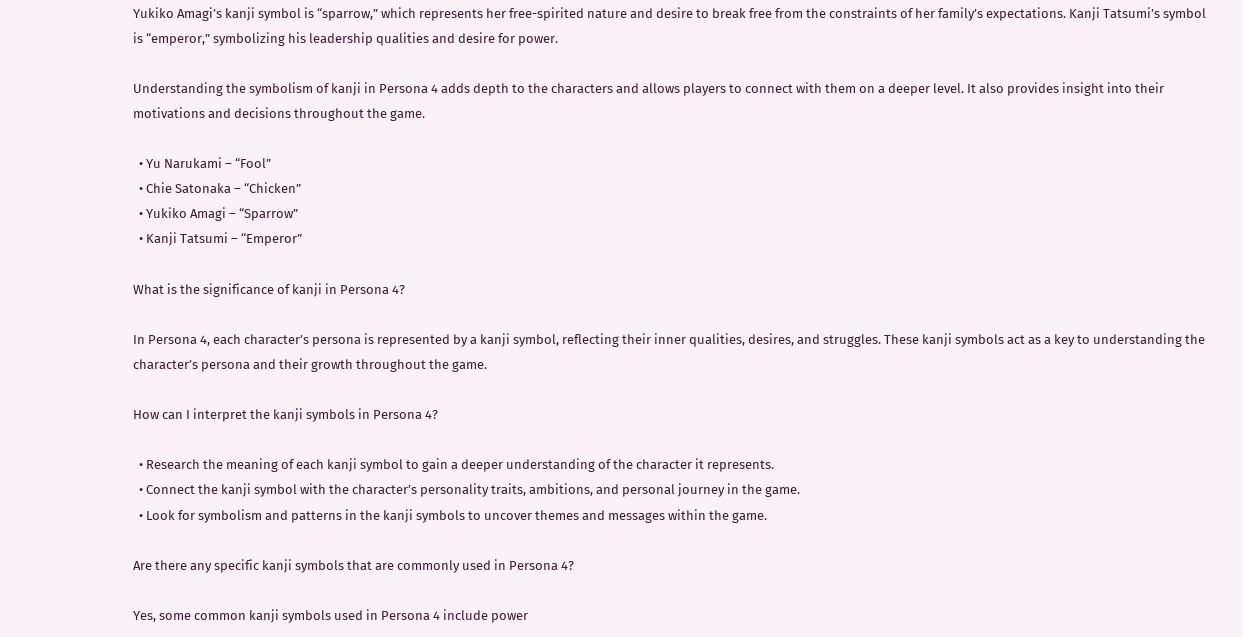Yukiko Amagi’s kanji symbol is “sparrow,” which represents her free-spirited nature and desire to break free from the constraints of her family’s expectations. Kanji Tatsumi’s symbol is “emperor,” symbolizing his leadership qualities and desire for power.

Understanding the symbolism of kanji in Persona 4 adds depth to the characters and allows players to connect with them on a deeper level. It also provides insight into their motivations and decisions throughout the game.

  • Yu Narukami – “Fool”
  • Chie Satonaka – “Chicken”
  • Yukiko Amagi – “Sparrow”
  • Kanji Tatsumi – “Emperor”

What is the significance of kanji in Persona 4?

In Persona 4, each character’s persona is represented by a kanji symbol, reflecting their inner qualities, desires, and struggles. These kanji symbols act as a key to understanding the character’s persona and their growth throughout the game.

How can I interpret the kanji symbols in Persona 4?

  • Research the meaning of each kanji symbol to gain a deeper understanding of the character it represents.
  • Connect the kanji symbol with the character’s personality traits, ambitions, and personal journey in the game.
  • Look for symbolism and patterns in the kanji symbols to uncover themes and messages within the game.

Are there any specific kanji symbols that are commonly used in Persona 4?

Yes, some common kanji symbols used in Persona 4 include power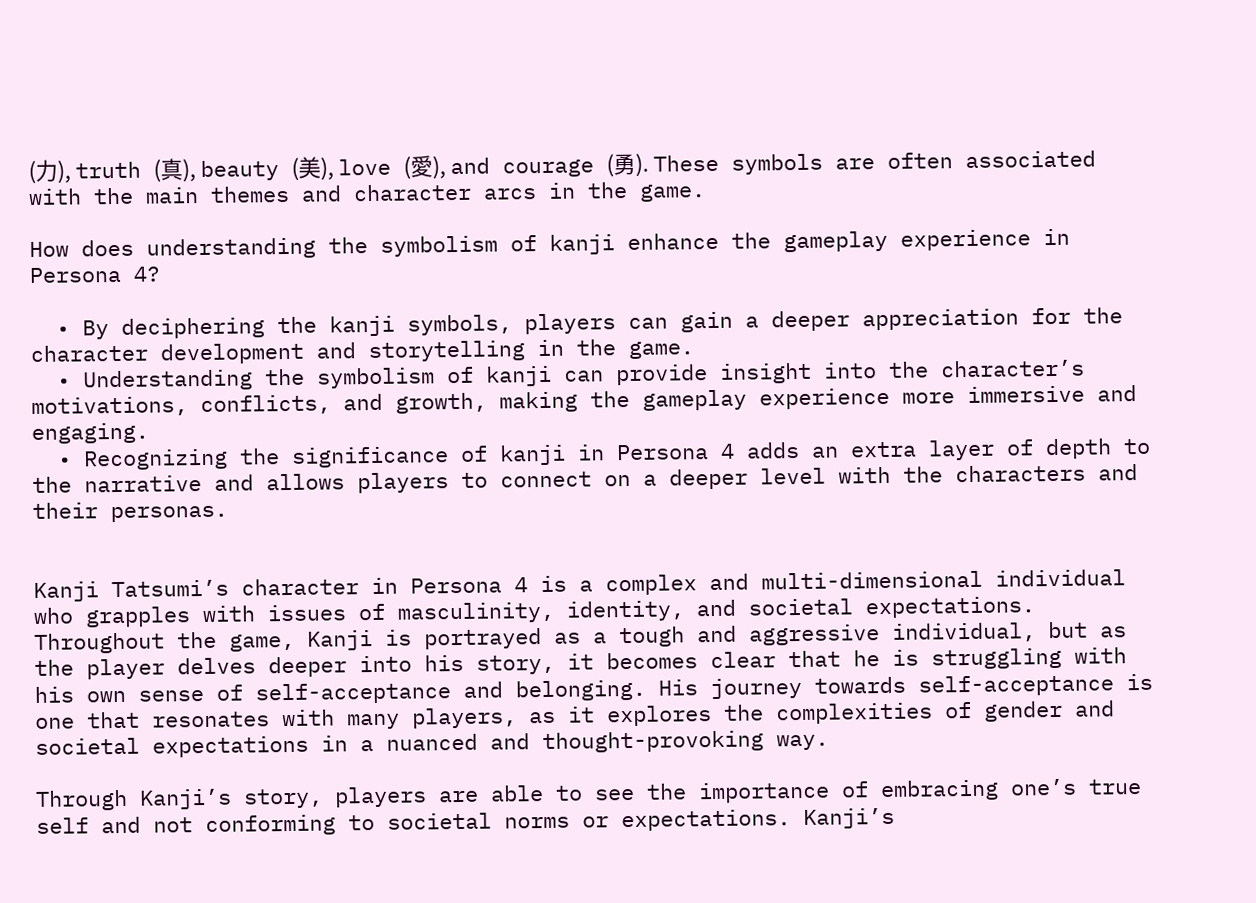(力), truth (真), beauty (美), love (愛), and courage (勇). These symbols are often associated with the main themes and character arcs in the game.

How does understanding the symbolism of kanji enhance the gameplay experience in Persona 4?

  • By deciphering the kanji symbols, players can gain a deeper appreciation for the character development and storytelling in the game.
  • Understanding the symbolism of kanji can provide insight into the character’s motivations, conflicts, and growth, making the gameplay experience more immersive and engaging.
  • Recognizing the significance of kanji in Persona 4 adds an extra layer of depth to the narrative and allows players to connect on a deeper level with the characters and their personas.


Kanji Tatsumi’s character in Persona 4 is a complex and multi-dimensional individual who grapples with issues of masculinity, identity, and societal expectations. Throughout the game, Kanji is portrayed as a tough and aggressive individual, but as the player delves deeper into his story, it becomes clear that he is struggling with his own sense of self-acceptance and belonging. His journey towards self-acceptance is one that resonates with many players, as it explores the complexities of gender and societal expectations in a nuanced and thought-provoking way.

Through Kanji’s story, players are able to see the importance of embracing one’s true self and not conforming to societal norms or expectations. Kanji’s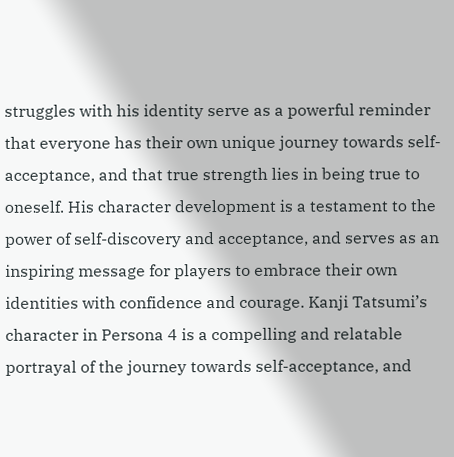struggles with his identity serve as a powerful reminder that everyone has their own unique journey towards self-acceptance, and that true strength lies in being true to oneself. His character development is a testament to the power of self-discovery and acceptance, and serves as an inspiring message for players to embrace their own identities with confidence and courage. Kanji Tatsumi’s character in Persona 4 is a compelling and relatable portrayal of the journey towards self-acceptance, and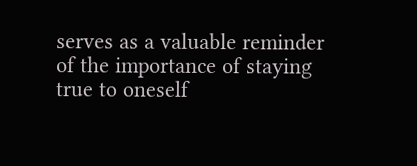serves as a valuable reminder of the importance of staying true to oneself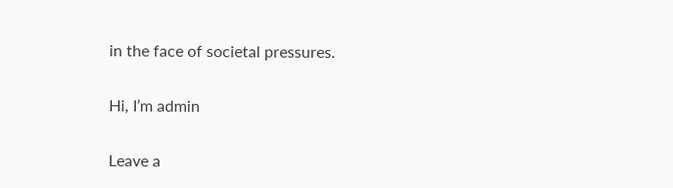in the face of societal pressures.

Hi, I’m admin

Leave a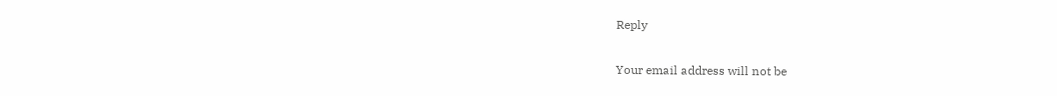Reply

Your email address will not be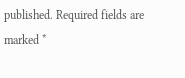published. Required fields are marked *